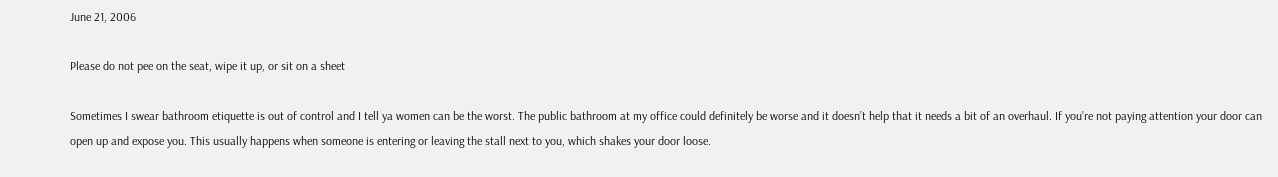June 21, 2006

Please do not pee on the seat, wipe it up, or sit on a sheet

Sometimes I swear bathroom etiquette is out of control and I tell ya women can be the worst. The public bathroom at my office could definitely be worse and it doesn’t help that it needs a bit of an overhaul. If you’re not paying attention your door can open up and expose you. This usually happens when someone is entering or leaving the stall next to you, which shakes your door loose.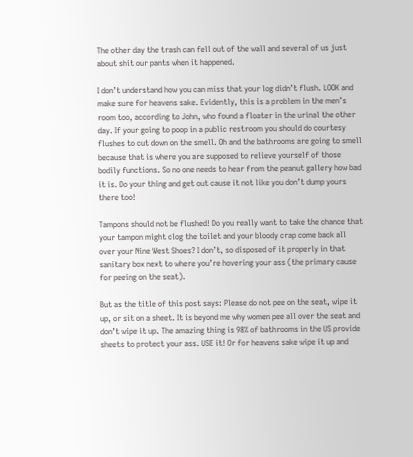The other day the trash can fell out of the wall and several of us just about shit our pants when it happened.

I don’t understand how you can miss that your log didn’t flush. LOOK and make sure for heavens sake. Evidently, this is a problem in the men’s room too, according to John, who found a floater in the urinal the other day. If your going to poop in a public restroom you should do courtesy flushes to cut down on the smell. Oh and the bathrooms are going to smell because that is where you are supposed to relieve yourself of those bodily functions. So no one needs to hear from the peanut gallery how bad it is. Do your thing and get out cause it not like you don’t dump yours there too!

Tampons should not be flushed! Do you really want to take the chance that your tampon might clog the toilet and your bloody crap come back all over your Nine West Shoes? I don’t, so disposed of it properly in that sanitary box next to where you’re hovering your ass (the primary cause for peeing on the seat).

But as the title of this post says: Please do not pee on the seat, wipe it up, or sit on a sheet. It is beyond me why women pee all over the seat and don’t wipe it up. The amazing thing is 98% of bathrooms in the US provide sheets to protect your ass. USE it! Or for heavens sake wipe it up and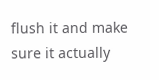flush it and make sure it actually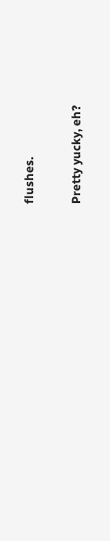flushes.

Pretty yucky, eh?